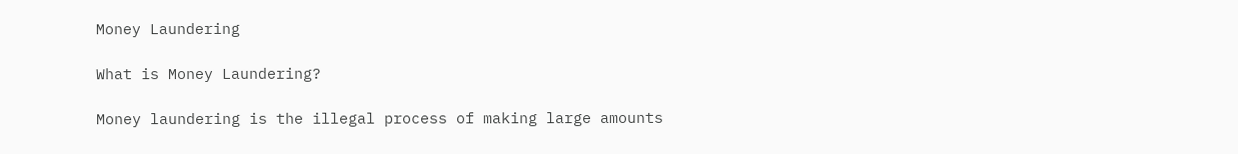Money Laundering

What is Money Laundering?

Money laundering is the illegal process of making large amounts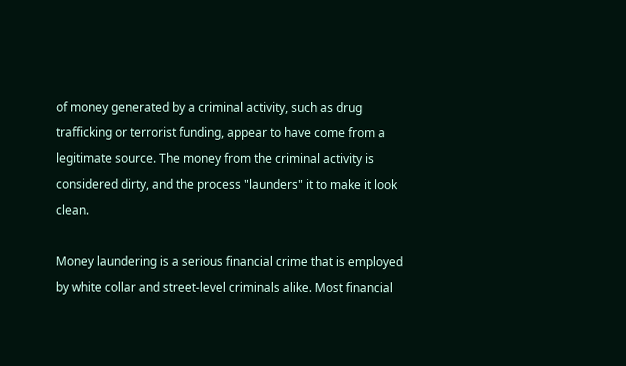of money generated by a criminal activity, such as drug trafficking or terrorist funding, appear to have come from a legitimate source. The money from the criminal activity is considered dirty, and the process "launders" it to make it look clean.

Money laundering is a serious financial crime that is employed by white collar and street-level criminals alike. Most financial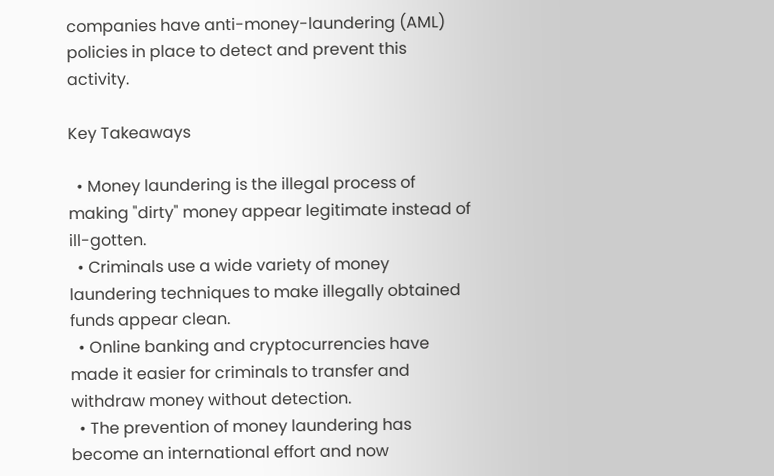companies have anti-money-laundering (AML) policies in place to detect and prevent this activity.

Key Takeaways

  • Money laundering is the illegal process of making "dirty" money appear legitimate instead of ill-gotten.
  • Criminals use a wide variety of money laundering techniques to make illegally obtained funds appear clean.
  • Online banking and cryptocurrencies have made it easier for criminals to transfer and withdraw money without detection.
  • The prevention of money laundering has become an international effort and now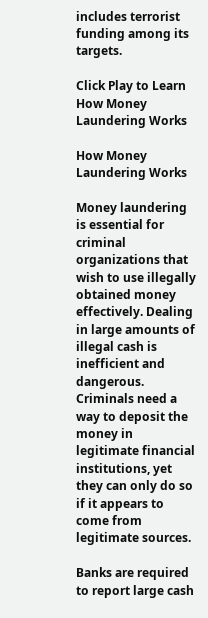includes terrorist funding among its targets.

Click Play to Learn How Money Laundering Works

How Money Laundering Works

Money laundering is essential for criminal organizations that wish to use illegally obtained money effectively. Dealing in large amounts of illegal cash is inefficient and dangerous. Criminals need a way to deposit the money in legitimate financial institutions, yet they can only do so if it appears to come from legitimate sources.

Banks are required to report large cash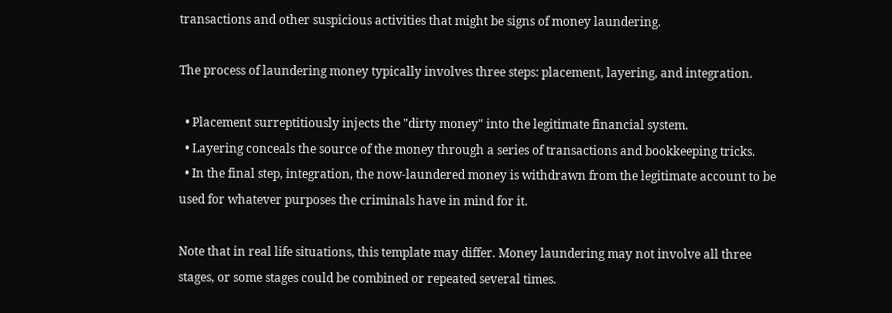transactions and other suspicious activities that might be signs of money laundering.

The process of laundering money typically involves three steps: placement, layering, and integration.

  • Placement surreptitiously injects the "dirty money" into the legitimate financial system.
  • Layering conceals the source of the money through a series of transactions and bookkeeping tricks.
  • In the final step, integration, the now-laundered money is withdrawn from the legitimate account to be used for whatever purposes the criminals have in mind for it.

Note that in real life situations, this template may differ. Money laundering may not involve all three stages, or some stages could be combined or repeated several times.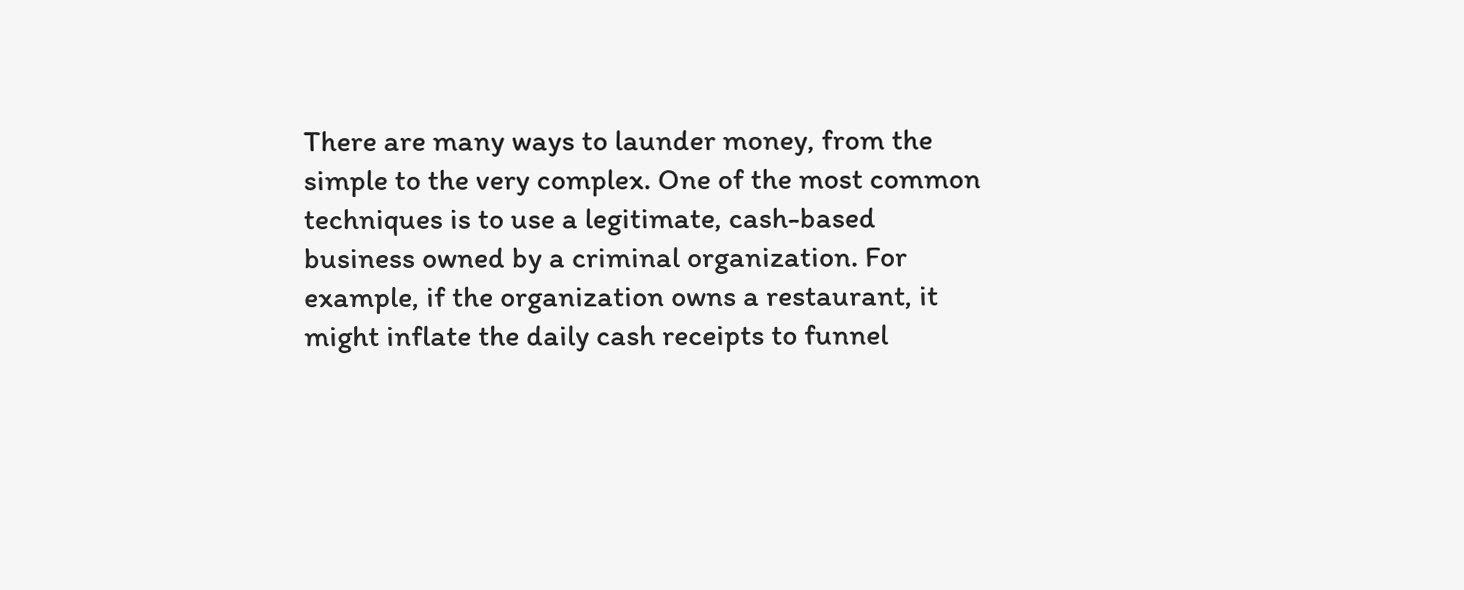There are many ways to launder money, from the simple to the very complex. One of the most common techniques is to use a legitimate, cash-based business owned by a criminal organization. For example, if the organization owns a restaurant, it might inflate the daily cash receipts to funnel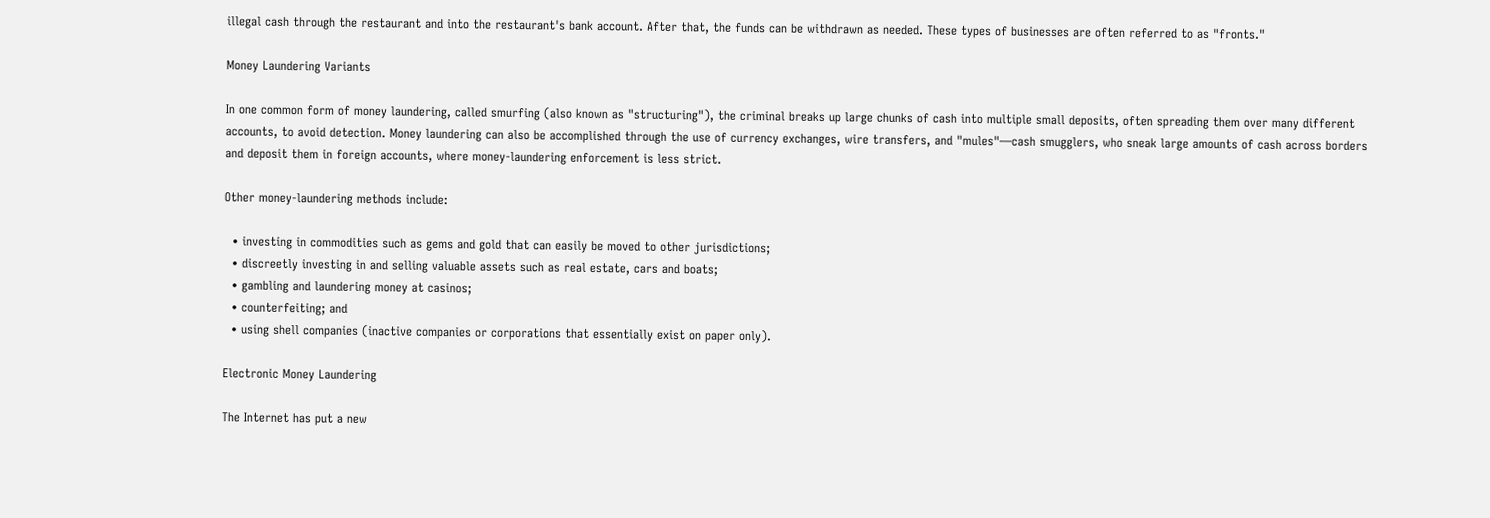illegal cash through the restaurant and into the restaurant's bank account. After that, the funds can be withdrawn as needed. These types of businesses are often referred to as "fronts."

Money Laundering Variants

In one common form of money laundering, called smurfing (also known as "structuring"), the criminal breaks up large chunks of cash into multiple small deposits, often spreading them over many different accounts, to avoid detection. Money laundering can also be accomplished through the use of currency exchanges, wire transfers, and "mules"—cash smugglers, who sneak large amounts of cash across borders and deposit them in foreign accounts, where money-laundering enforcement is less strict.

Other money-laundering methods include:

  • investing in commodities such as gems and gold that can easily be moved to other jurisdictions;
  • discreetly investing in and selling valuable assets such as real estate, cars and boats;
  • gambling and laundering money at casinos;
  • counterfeiting; and
  • using shell companies (inactive companies or corporations that essentially exist on paper only).

Electronic Money Laundering

The Internet has put a new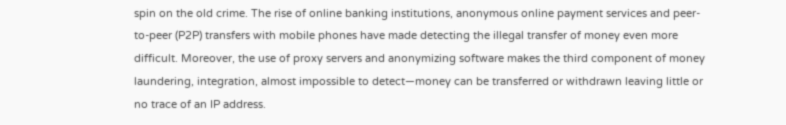spin on the old crime. The rise of online banking institutions, anonymous online payment services and peer-to-peer (P2P) transfers with mobile phones have made detecting the illegal transfer of money even more difficult. Moreover, the use of proxy servers and anonymizing software makes the third component of money laundering, integration, almost impossible to detect—money can be transferred or withdrawn leaving little or no trace of an IP address.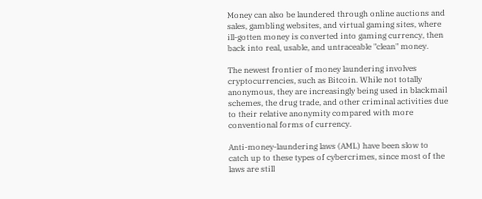Money can also be laundered through online auctions and sales, gambling websites, and virtual gaming sites, where ill-gotten money is converted into gaming currency, then back into real, usable, and untraceable "clean" money.

The newest frontier of money laundering involves cryptocurrencies, such as Bitcoin. While not totally anonymous, they are increasingly being used in blackmail schemes, the drug trade, and other criminal activities due to their relative anonymity compared with more conventional forms of currency.

Anti-money-laundering laws (AML) have been slow to catch up to these types of cybercrimes, since most of the laws are still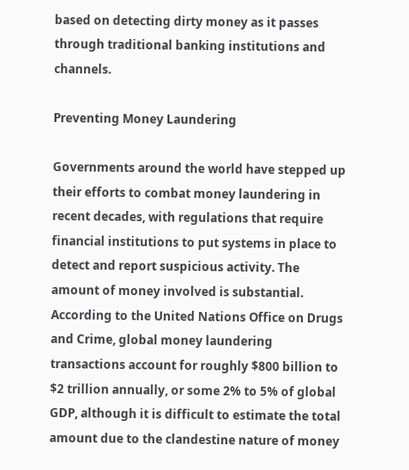based on detecting dirty money as it passes through traditional banking institutions and channels.

Preventing Money Laundering

Governments around the world have stepped up their efforts to combat money laundering in recent decades, with regulations that require financial institutions to put systems in place to detect and report suspicious activity. The amount of money involved is substantial. According to the United Nations Office on Drugs and Crime, global money laundering transactions account for roughly $800 billion to $2 trillion annually, or some 2% to 5% of global GDP, although it is difficult to estimate the total amount due to the clandestine nature of money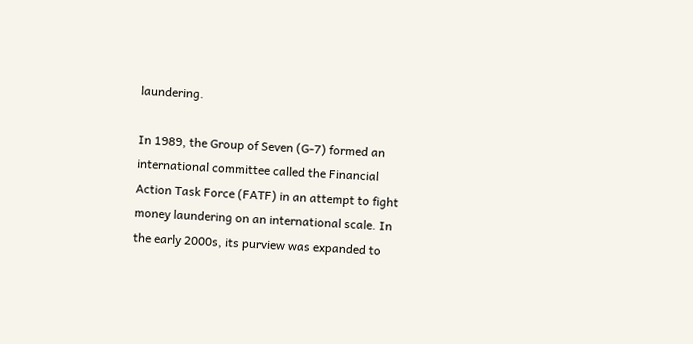laundering.

In 1989, the Group of Seven (G-7) formed an international committee called the Financial Action Task Force (FATF) in an attempt to fight money laundering on an international scale. In the early 2000s, its purview was expanded to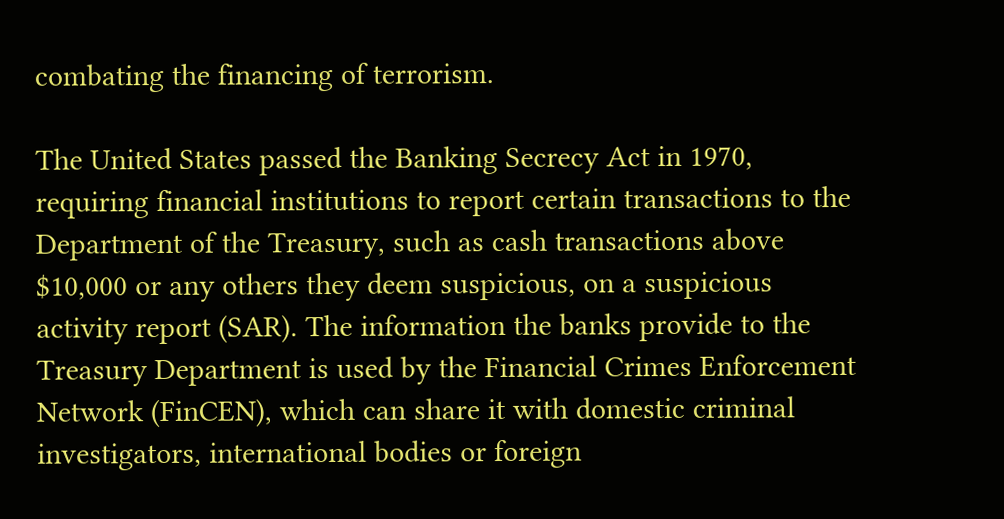combating the financing of terrorism.

The United States passed the Banking Secrecy Act in 1970, requiring financial institutions to report certain transactions to the Department of the Treasury, such as cash transactions above $10,000 or any others they deem suspicious, on a suspicious activity report (SAR). The information the banks provide to the Treasury Department is used by the Financial Crimes Enforcement Network (FinCEN), which can share it with domestic criminal investigators, international bodies or foreign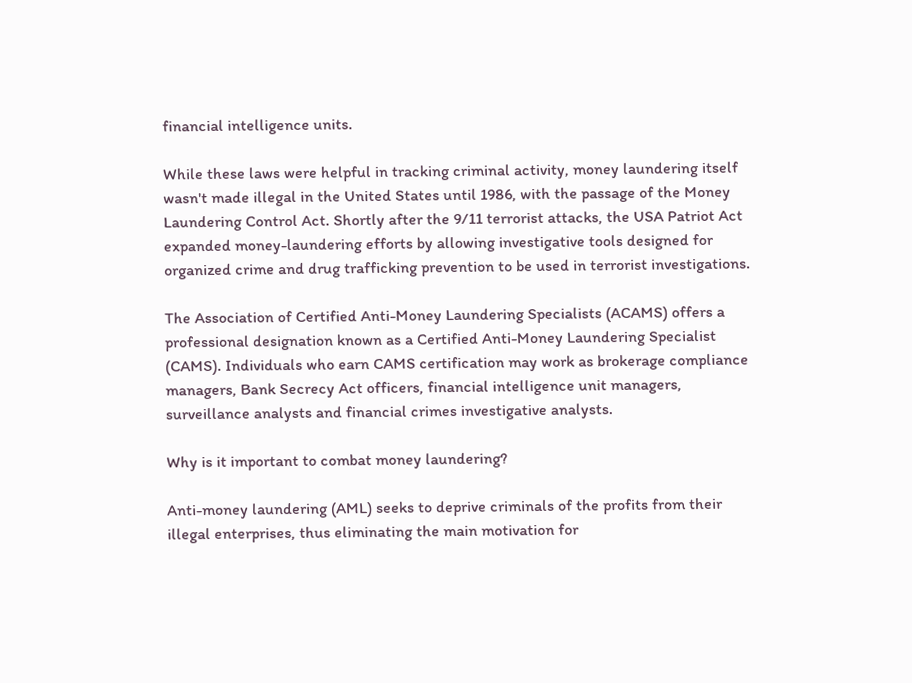financial intelligence units.

While these laws were helpful in tracking criminal activity, money laundering itself wasn't made illegal in the United States until 1986, with the passage of the Money Laundering Control Act. Shortly after the 9/11 terrorist attacks, the USA Patriot Act expanded money-laundering efforts by allowing investigative tools designed for organized crime and drug trafficking prevention to be used in terrorist investigations.

The Association of Certified Anti-Money Laundering Specialists (ACAMS) offers a professional designation known as a Certified Anti-Money Laundering Specialist (CAMS). Individuals who earn CAMS certification may work as brokerage compliance managers, Bank Secrecy Act officers, financial intelligence unit managers, surveillance analysts and financial crimes investigative analysts.

Why is it important to combat money laundering?

Anti-money laundering (AML) seeks to deprive criminals of the profits from their illegal enterprises, thus eliminating the main motivation for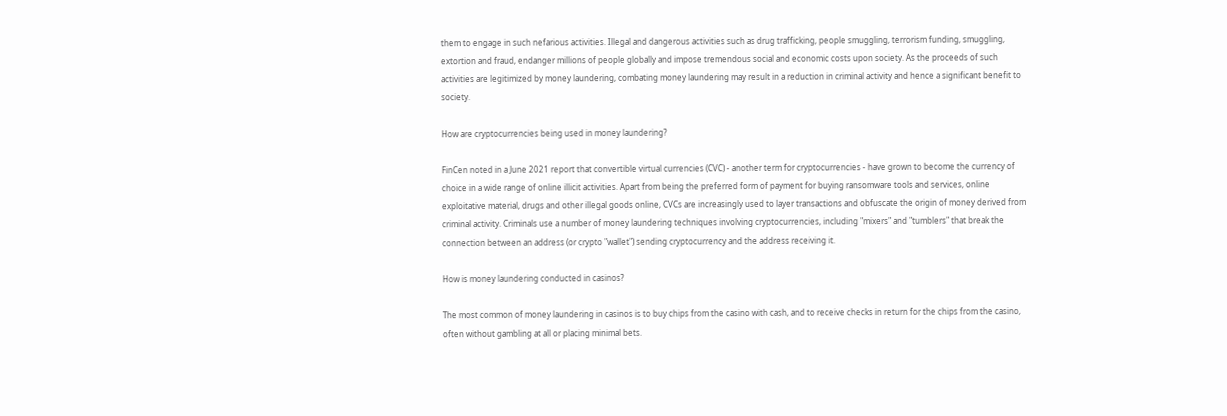them to engage in such nefarious activities. Illegal and dangerous activities such as drug trafficking, people smuggling, terrorism funding, smuggling, extortion and fraud, endanger millions of people globally and impose tremendous social and economic costs upon society. As the proceeds of such activities are legitimized by money laundering, combating money laundering may result in a reduction in criminal activity and hence a significant benefit to society.

How are cryptocurrencies being used in money laundering?

FinCen noted in a June 2021 report that convertible virtual currencies (CVC) - another term for cryptocurrencies - have grown to become the currency of choice in a wide range of online illicit activities. Apart from being the preferred form of payment for buying ransomware tools and services, online exploitative material, drugs and other illegal goods online, CVCs are increasingly used to layer transactions and obfuscate the origin of money derived from criminal activity. Criminals use a number of money laundering techniques involving cryptocurrencies, including "mixers" and "tumblers" that break the connection between an address (or crypto "wallet") sending cryptocurrency and the address receiving it.

How is money laundering conducted in casinos?

The most common of money laundering in casinos is to buy chips from the casino with cash, and to receive checks in return for the chips from the casino, often without gambling at all or placing minimal bets.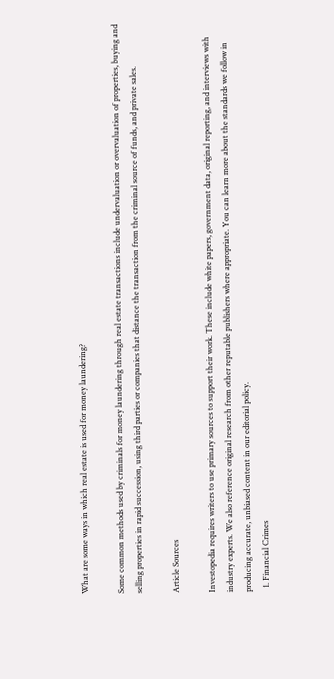What are some ways in which real estate is used for money laundering?

Some common methods used by criminals for money laundering through real estate transactions include undervaluation or overvaluation of properties, buying and selling properties in rapid succession, using third parties or companies that distance the transaction from the criminal source of funds, and private sales.

Article Sources

Investopedia requires writers to use primary sources to support their work. These include white papers, government data, original reporting, and interviews with industry experts. We also reference original research from other reputable publishers where appropriate. You can learn more about the standards we follow in producing accurate, unbiased content in our editorial policy.
  1. Financial Crimes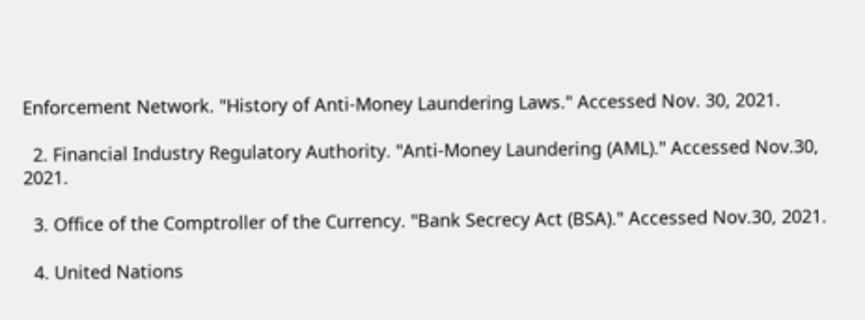Enforcement Network. "History of Anti-Money Laundering Laws." Accessed Nov. 30, 2021.

  2. Financial Industry Regulatory Authority. "Anti-Money Laundering (AML)." Accessed Nov.30, 2021.

  3. Office of the Comptroller of the Currency. "Bank Secrecy Act (BSA)." Accessed Nov.30, 2021.

  4. United Nations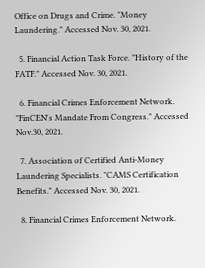Office on Drugs and Crime. "Money Laundering." Accessed Nov. 30, 2021.

  5. Financial Action Task Force. "History of the FATF." Accessed Nov. 30, 2021.

  6. Financial Crimes Enforcement Network. "FinCEN's Mandate From Congress." Accessed Nov.30, 2021.

  7. Association of Certified Anti-Money Laundering Specialists. "CAMS Certification Benefits." Accessed Nov. 30, 2021.

  8. Financial Crimes Enforcement Network.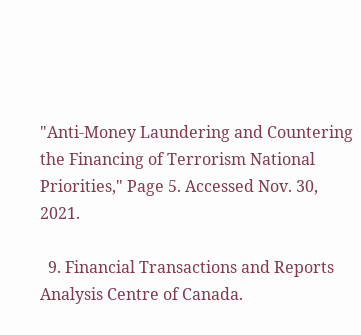"Anti-Money Laundering and Countering the Financing of Terrorism National Priorities," Page 5. Accessed Nov. 30, 2021.

  9. Financial Transactions and Reports Analysis Centre of Canada.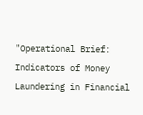"Operational Brief: Indicators of Money Laundering in Financial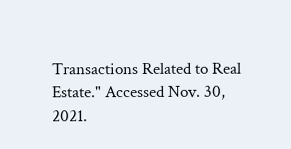Transactions Related to Real Estate." Accessed Nov. 30, 2021.